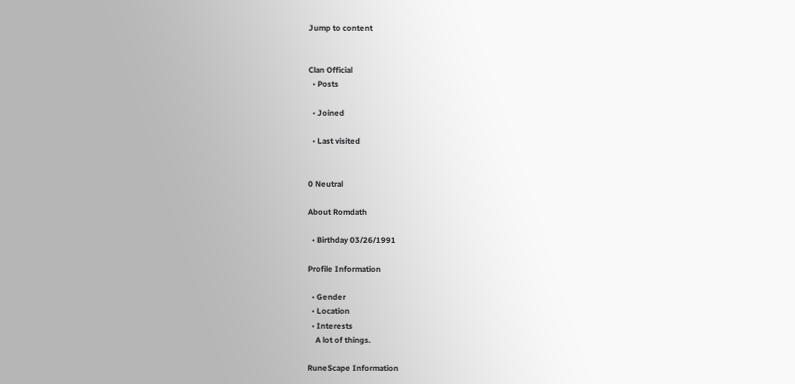Jump to content


Clan Official
  • Posts

  • Joined

  • Last visited


0 Neutral

About Romdath

  • Birthday 03/26/1991

Profile Information

  • Gender
  • Location
  • Interests
    A lot of things.

RuneScape Information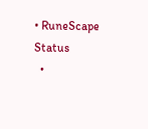• RuneScape Status
  •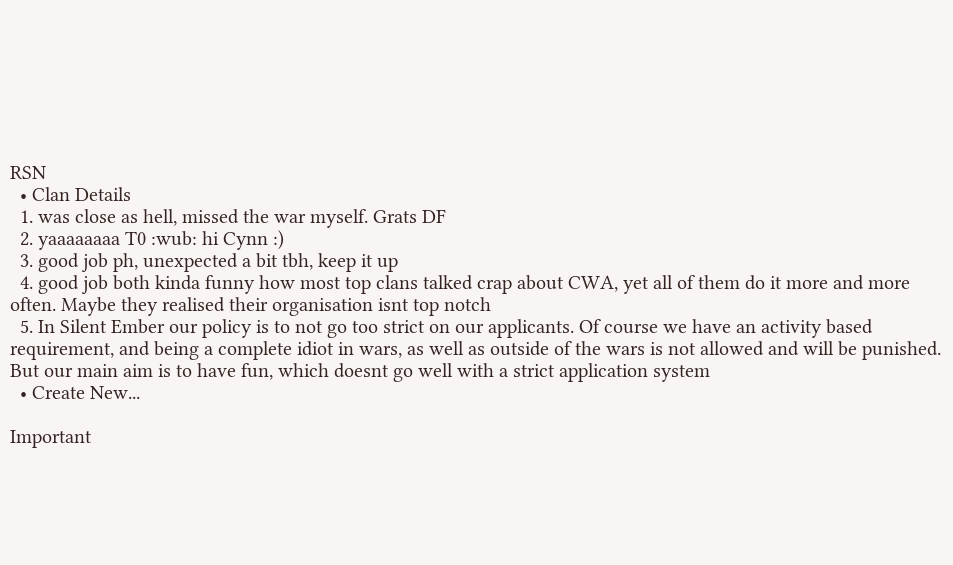RSN
  • Clan Details
  1. was close as hell, missed the war myself. Grats DF
  2. yaaaaaaaa T0 :wub: hi Cynn :)
  3. good job ph, unexpected a bit tbh, keep it up
  4. good job both kinda funny how most top clans talked crap about CWA, yet all of them do it more and more often. Maybe they realised their organisation isnt top notch
  5. In Silent Ember our policy is to not go too strict on our applicants. Of course we have an activity based requirement, and being a complete idiot in wars, as well as outside of the wars is not allowed and will be punished. But our main aim is to have fun, which doesnt go well with a strict application system
  • Create New...

Important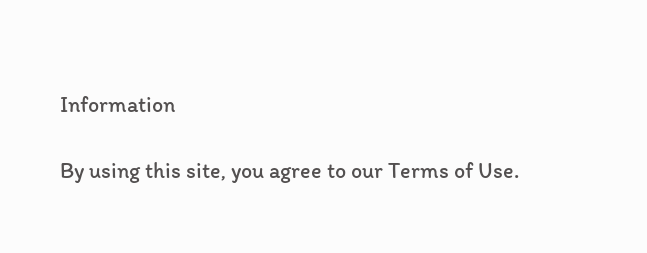Information

By using this site, you agree to our Terms of Use.